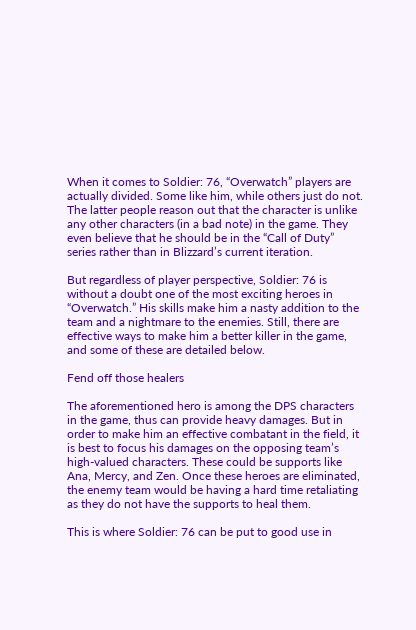When it comes to Soldier: 76, “Overwatch” players are actually divided. Some like him, while others just do not. The latter people reason out that the character is unlike any other characters (in a bad note) in the game. They even believe that he should be in the “Call of Duty” series rather than in Blizzard’s current iteration.

But regardless of player perspective, Soldier: 76 is without a doubt one of the most exciting heroes in “Overwatch.” His skills make him a nasty addition to the team and a nightmare to the enemies. Still, there are effective ways to make him a better killer in the game, and some of these are detailed below.

Fend off those healers

The aforementioned hero is among the DPS characters in the game, thus can provide heavy damages. But in order to make him an effective combatant in the field, it is best to focus his damages on the opposing team’s high-valued characters. These could be supports like Ana, Mercy, and Zen. Once these heroes are eliminated, the enemy team would be having a hard time retaliating as they do not have the supports to heal them.

This is where Soldier: 76 can be put to good use in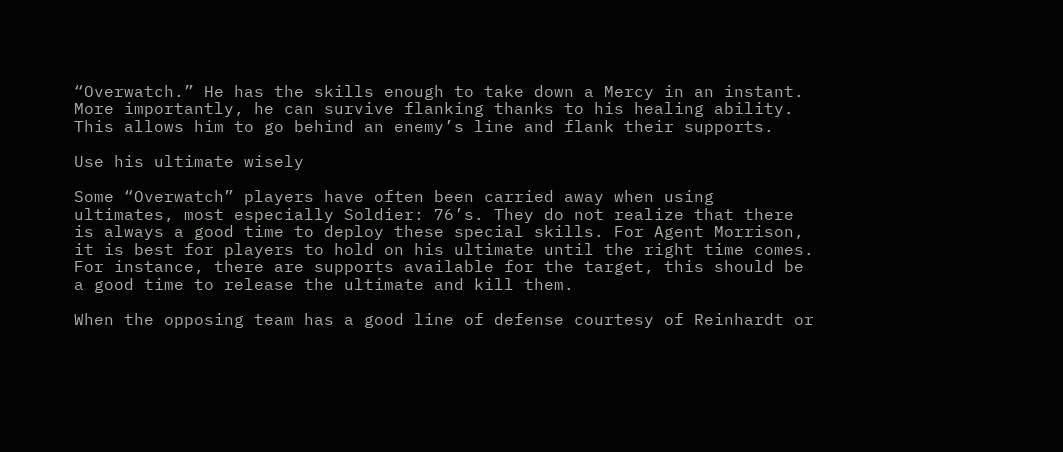“Overwatch.” He has the skills enough to take down a Mercy in an instant. More importantly, he can survive flanking thanks to his healing ability. This allows him to go behind an enemy’s line and flank their supports.

Use his ultimate wisely

Some “Overwatch” players have often been carried away when using ultimates, most especially Soldier: 76’s. They do not realize that there is always a good time to deploy these special skills. For Agent Morrison, it is best for players to hold on his ultimate until the right time comes. For instance, there are supports available for the target, this should be a good time to release the ultimate and kill them.

When the opposing team has a good line of defense courtesy of Reinhardt or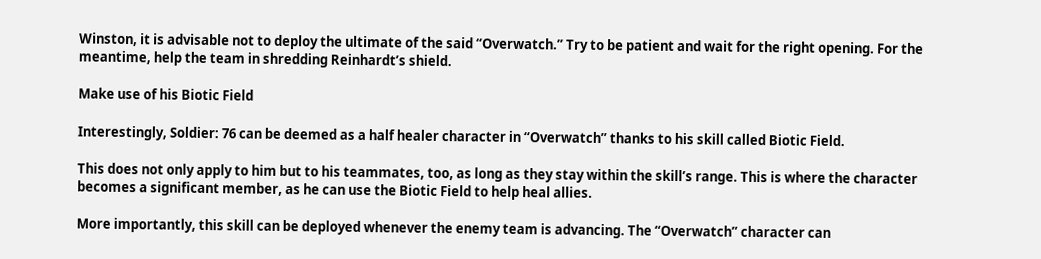Winston, it is advisable not to deploy the ultimate of the said “Overwatch.” Try to be patient and wait for the right opening. For the meantime, help the team in shredding Reinhardt’s shield.

Make use of his Biotic Field

Interestingly, Soldier: 76 can be deemed as a half healer character in “Overwatch” thanks to his skill called Biotic Field.

This does not only apply to him but to his teammates, too, as long as they stay within the skill’s range. This is where the character becomes a significant member, as he can use the Biotic Field to help heal allies.

More importantly, this skill can be deployed whenever the enemy team is advancing. The “Overwatch” character can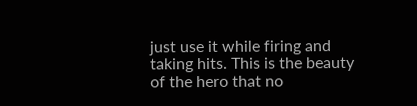just use it while firing and taking hits. This is the beauty of the hero that no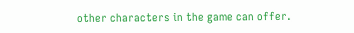other characters in the game can offer.